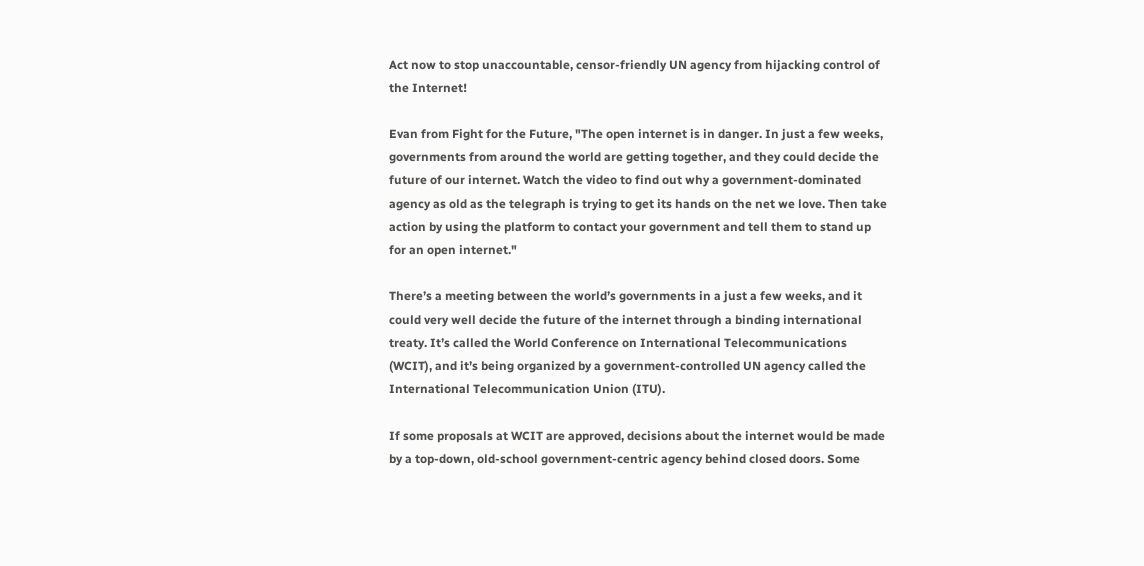Act now to stop unaccountable, censor-friendly UN agency from hijacking control of the Internet!

Evan from Fight for the Future, "The open internet is in danger. In just a few weeks, governments from around the world are getting together, and they could decide the future of our internet. Watch the video to find out why a government-dominated agency as old as the telegraph is trying to get its hands on the net we love. Then take action by using the platform to contact your government and tell them to stand up for an open internet."

There’s a meeting between the world’s governments in a just a few weeks, and it could very well decide the future of the internet through a binding international treaty. It’s called the World Conference on International Telecommunications (WCIT), and it’s being organized by a government-controlled UN agency called the International Telecommunication Union (ITU).

If some proposals at WCIT are approved, decisions about the internet would be made by a top-down, old-school government-centric agency behind closed doors. Some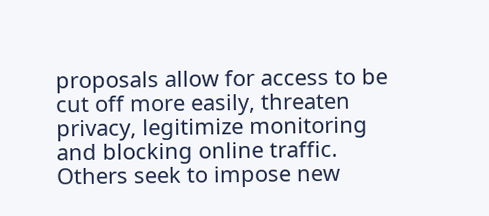proposals allow for access to be cut off more easily, threaten privacy, legitimize monitoring and blocking online traffic. Others seek to impose new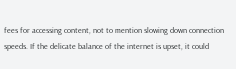fees for accessing content, not to mention slowing down connection speeds. If the delicate balance of the internet is upset, it could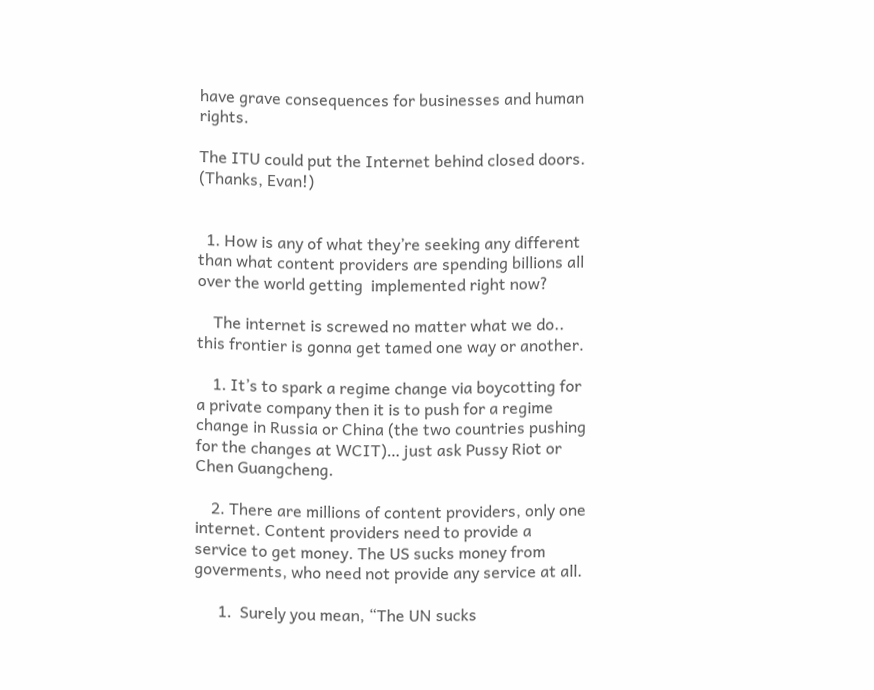have grave consequences for businesses and human rights.

The ITU could put the Internet behind closed doors. (Thanks, Evan!)


  1. How is any of what they’re seeking any different than what content providers are spending billions all over the world getting  implemented right now?

    The internet is screwed no matter what we do.. this frontier is gonna get tamed one way or another.

    1. It’s to spark a regime change via boycotting for a private company then it is to push for a regime change in Russia or China (the two countries pushing for the changes at WCIT)… just ask Pussy Riot or Chen Guangcheng.

    2. There are millions of content providers, only one internet. Content providers need to provide a service to get money. The US sucks money from goverments, who need not provide any service at all.

      1.  Surely you mean, “The UN sucks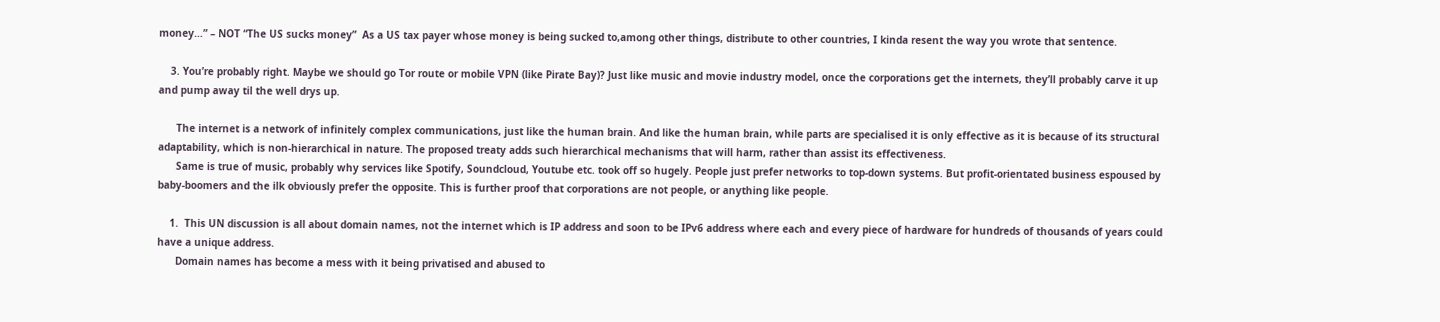money…” – NOT “The US sucks money”  As a US tax payer whose money is being sucked to,among other things, distribute to other countries, I kinda resent the way you wrote that sentence.

    3. You’re probably right. Maybe we should go Tor route or mobile VPN (like Pirate Bay)? Just like music and movie industry model, once the corporations get the internets, they’ll probably carve it up and pump away til the well drys up.

      The internet is a network of infinitely complex communications, just like the human brain. And like the human brain, while parts are specialised it is only effective as it is because of its structural adaptability, which is non-hierarchical in nature. The proposed treaty adds such hierarchical mechanisms that will harm, rather than assist its effectiveness.
      Same is true of music, probably why services like Spotify, Soundcloud, Youtube etc. took off so hugely. People just prefer networks to top-down systems. But profit-orientated business espoused by baby-boomers and the ilk obviously prefer the opposite. This is further proof that corporations are not people, or anything like people.

    1.  This UN discussion is all about domain names, not the internet which is IP address and soon to be IPv6 address where each and every piece of hardware for hundreds of thousands of years could have a unique address.
      Domain names has become a mess with it being privatised and abused to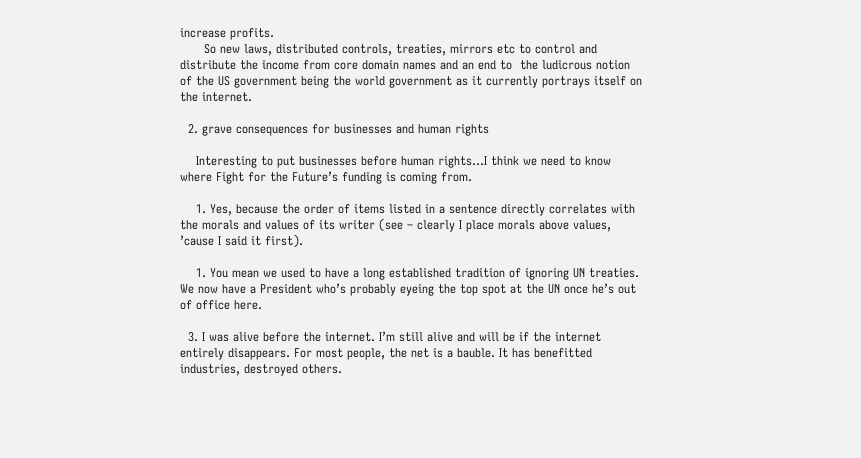increase profits.
      So new laws, distributed controls, treaties, mirrors etc to control and distribute the income from core domain names and an end to  the ludicrous notion of the US government being the world government as it currently portrays itself on the internet.

  2. grave consequences for businesses and human rights

    Interesting to put businesses before human rights…I think we need to know where Fight for the Future’s funding is coming from.

    1. Yes, because the order of items listed in a sentence directly correlates with the morals and values of its writer (see – clearly I place morals above values, ’cause I said it first).

    1. You mean we used to have a long established tradition of ignoring UN treaties.  We now have a President who’s probably eyeing the top spot at the UN once he’s out of office here.

  3. I was alive before the internet. I’m still alive and will be if the internet entirely disappears. For most people, the net is a bauble. It has benefitted industries, destroyed others.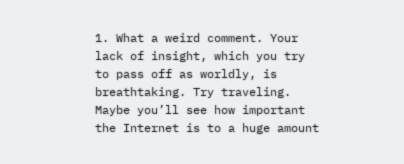1. What a weird comment. Your lack of insight, which you try to pass off as worldly, is breathtaking. Try traveling. Maybe you’ll see how important the Internet is to a huge amount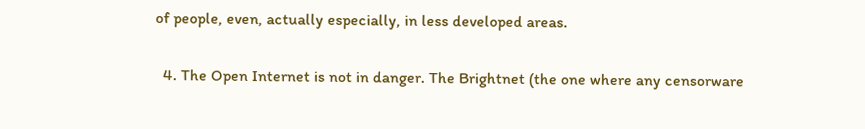of people, even, actually especially, in less developed areas.

  4. The Open Internet is not in danger. The Brightnet (the one where any censorware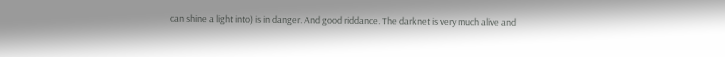can shine a light into) is in danger. And good riddance. The darknet is very much alive and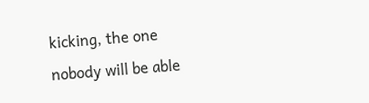kicking, the one nobody will be able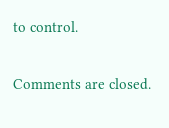to control.

Comments are closed.